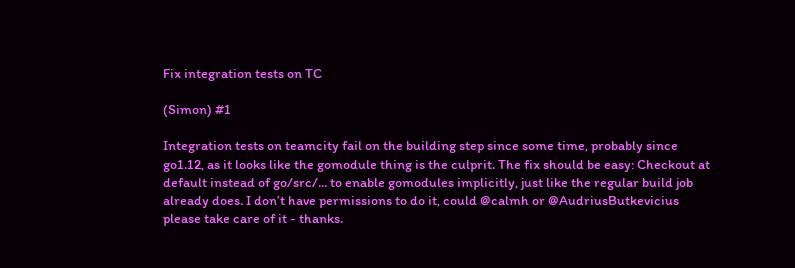Fix integration tests on TC

(Simon) #1

Integration tests on teamcity fail on the building step since some time, probably since go1.12, as it looks like the gomodule thing is the culprit. The fix should be easy: Checkout at default instead of go/src/... to enable gomodules implicitly, just like the regular build job already does. I don’t have permissions to do it, could @calmh or @AudriusButkevicius please take care of it - thanks.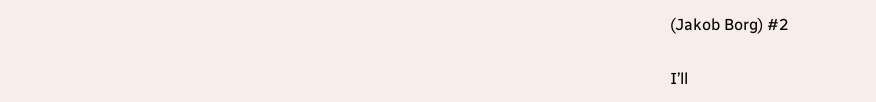(Jakob Borg) #2

I’ll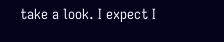take a look. I expect I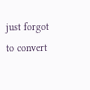just forgot to convert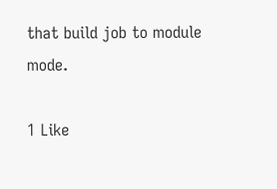that build job to module mode.

1 Like